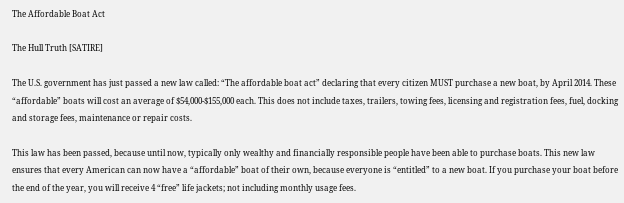The Affordable Boat Act

The Hull Truth [SATIRE]

The U.S. government has just passed a new law called: “The affordable boat act” declaring that every citizen MUST purchase a new boat, by April 2014. These “affordable” boats will cost an average of $54,000-$155,000 each. This does not include taxes, trailers, towing fees, licensing and registration fees, fuel, docking and storage fees, maintenance or repair costs.

This law has been passed, because until now, typically only wealthy and financially responsible people have been able to purchase boats. This new law ensures that every American can now have a “affordable” boat of their own, because everyone is “entitled” to a new boat. If you purchase your boat before the end of the year, you will receive 4 “free” life jackets; not including monthly usage fees.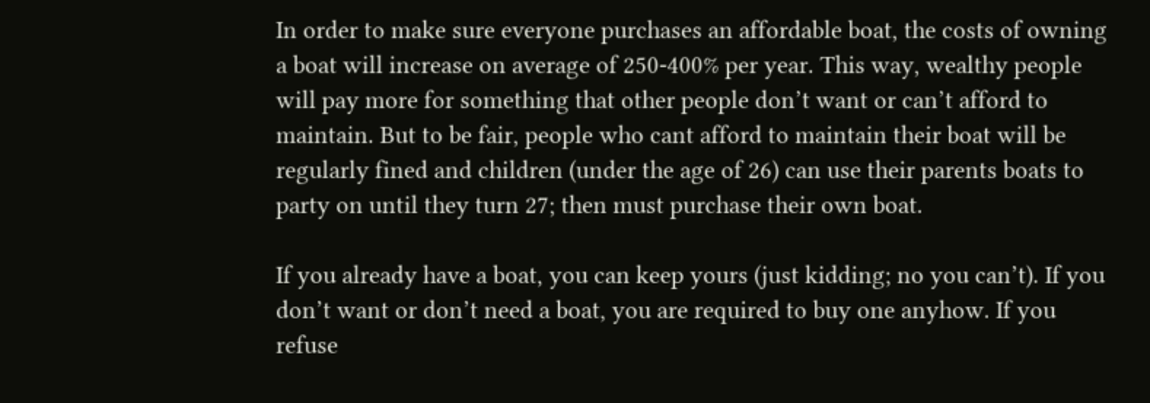In order to make sure everyone purchases an affordable boat, the costs of owning a boat will increase on average of 250-400% per year. This way, wealthy people will pay more for something that other people don’t want or can’t afford to maintain. But to be fair, people who cant afford to maintain their boat will be regularly fined and children (under the age of 26) can use their parents boats to party on until they turn 27; then must purchase their own boat.

If you already have a boat, you can keep yours (just kidding; no you can’t). If you don’t want or don’t need a boat, you are required to buy one anyhow. If you refuse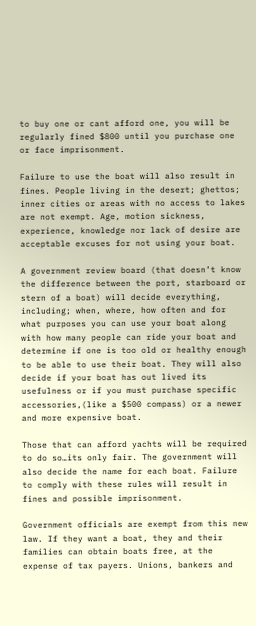to buy one or cant afford one, you will be regularly fined $800 until you purchase one or face imprisonment.

Failure to use the boat will also result in fines. People living in the desert; ghettos; inner cities or areas with no access to lakes are not exempt. Age, motion sickness, experience, knowledge nor lack of desire are acceptable excuses for not using your boat.

A government review board (that doesn’t know the difference between the port, starboard or stern of a boat) will decide everything, including; when, where, how often and for what purposes you can use your boat along with how many people can ride your boat and determine if one is too old or healthy enough to be able to use their boat. They will also decide if your boat has out lived its usefulness or if you must purchase specific accessories,(like a $500 compass) or a newer and more expensive boat.

Those that can afford yachts will be required to do so…its only fair. The government will also decide the name for each boat. Failure to comply with these rules will result in fines and possible imprisonment.

Government officials are exempt from this new law. If they want a boat, they and their families can obtain boats free, at the expense of tax payers. Unions, bankers and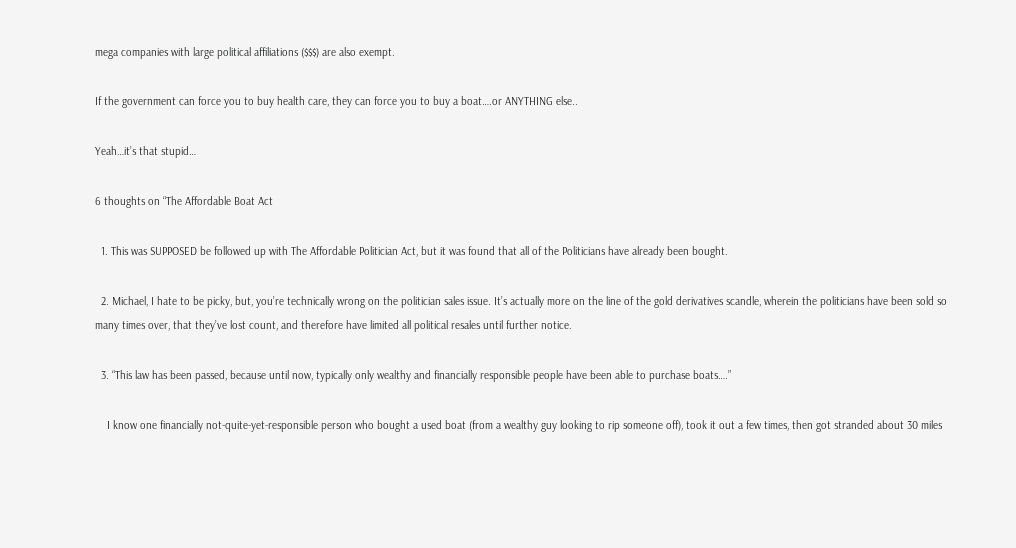mega companies with large political affiliations ($$$) are also exempt.

If the government can force you to buy health care, they can force you to buy a boat….or ANYTHING else..

Yeah…it’s that stupid…

6 thoughts on “The Affordable Boat Act

  1. This was SUPPOSED be followed up with The Affordable Politician Act, but it was found that all of the Politicians have already been bought.

  2. Michael, I hate to be picky, but, you’re technically wrong on the politician sales issue. It’s actually more on the line of the gold derivatives scandle, wherein the politicians have been sold so many times over, that they’ve lost count, and therefore have limited all political resales until further notice.

  3. “This law has been passed, because until now, typically only wealthy and financially responsible people have been able to purchase boats….”

    I know one financially not-quite-yet-responsible person who bought a used boat (from a wealthy guy looking to rip someone off), took it out a few times, then got stranded about 30 miles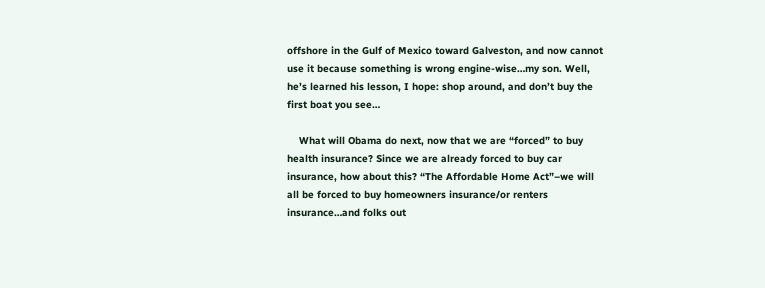offshore in the Gulf of Mexico toward Galveston, and now cannot use it because something is wrong engine-wise…my son. Well, he’s learned his lesson, I hope: shop around, and don’t buy the first boat you see…

    What will Obama do next, now that we are “forced” to buy health insurance? Since we are already forced to buy car insurance, how about this? “The Affordable Home Act”–we will all be forced to buy homeowners insurance/or renters insurance…and folks out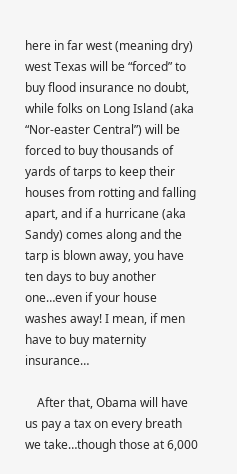here in far west (meaning dry) west Texas will be “forced” to buy flood insurance no doubt, while folks on Long Island (aka “Nor-easter Central”) will be forced to buy thousands of yards of tarps to keep their houses from rotting and falling apart, and if a hurricane (aka Sandy) comes along and the tarp is blown away, you have ten days to buy another one…even if your house washes away! I mean, if men have to buy maternity insurance…

    After that, Obama will have us pay a tax on every breath we take…though those at 6,000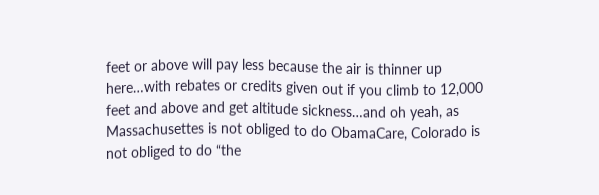feet or above will pay less because the air is thinner up here…with rebates or credits given out if you climb to 12,000 feet and above and get altitude sickness…and oh yeah, as Massachusettes is not obliged to do ObamaCare, Colorado is not obliged to do “the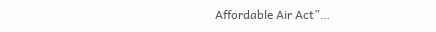Affordable Air Act”…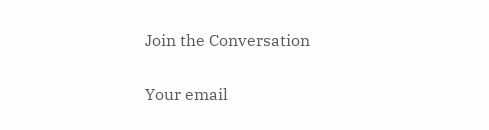Join the Conversation

Your email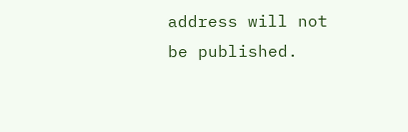address will not be published.